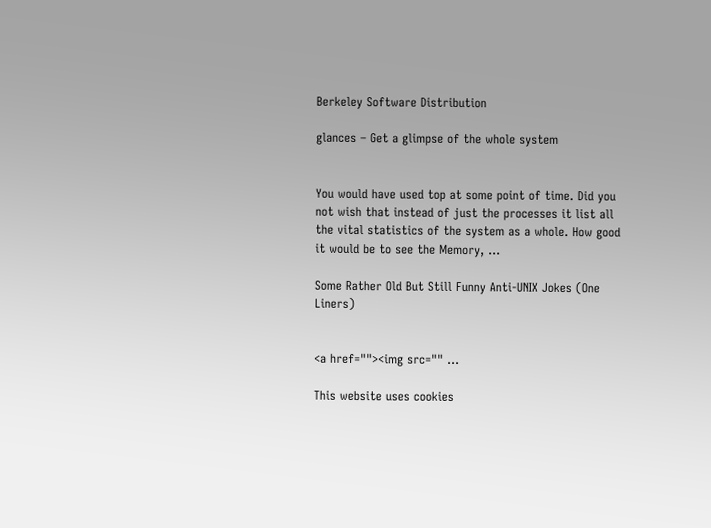Berkeley Software Distribution

glances – Get a glimpse of the whole system


You would have used top at some point of time. Did you not wish that instead of just the processes it list all the vital statistics of the system as a whole. How good it would be to see the Memory, …

Some Rather Old But Still Funny Anti-UNIX Jokes (One Liners)


<a href=""><img src="" …

This website uses cookies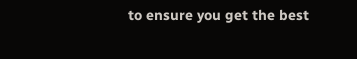to ensure you get the best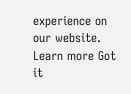experience on our website. Learn more Got it